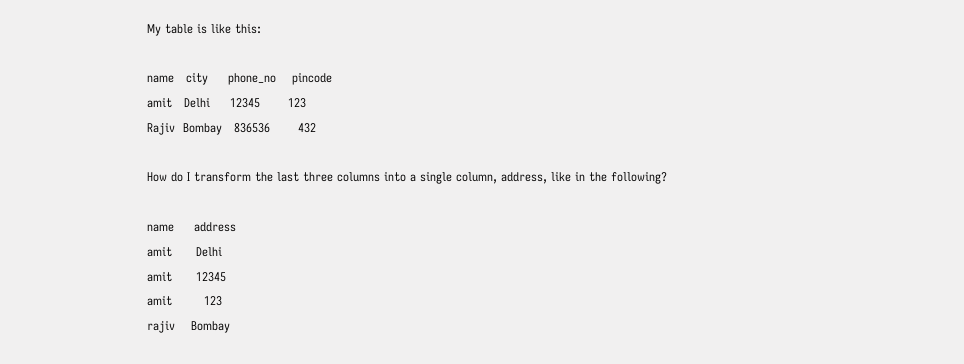My table is like this:

name   city     phone_no    pincode
amit   Delhi     12345       123
Rajiv  Bombay   836536       432

How do I transform the last three columns into a single column, address, like in the following?

name     address
amit      Delhi
amit      12345
amit        123
rajiv    Bombay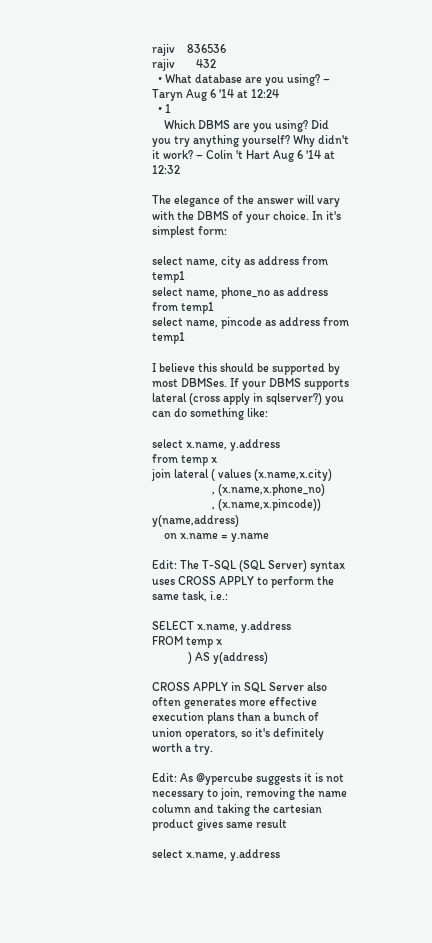rajiv    836536
rajiv       432
  • What database are you using? – Taryn Aug 6 '14 at 12:24
  • 1
    Which DBMS are you using? Did you try anything yourself? Why didn't it work? – Colin 't Hart Aug 6 '14 at 12:32

The elegance of the answer will vary with the DBMS of your choice. In it's simplest form:

select name, city as address from temp1
select name, phone_no as address from temp1
select name, pincode as address from temp1

I believe this should be supported by most DBMSes. If your DBMS supports lateral (cross apply in sqlserver?) you can do something like:

select x.name, y.address
from temp x
join lateral ( values (x.name,x.city)
                    , (x.name,x.phone_no)
                    , (x.name,x.pincode)) y(name,address)
    on x.name = y.name

Edit: The T-SQL (SQL Server) syntax uses CROSS APPLY to perform the same task, i.e.:

SELECT x.name, y.address
FROM temp x
            ) AS y(address)

CROSS APPLY in SQL Server also often generates more effective execution plans than a bunch of union operators, so it's definitely worth a try.

Edit: As @ypercube suggests it is not necessary to join, removing the name column and taking the cartesian product gives same result

select x.name, y.address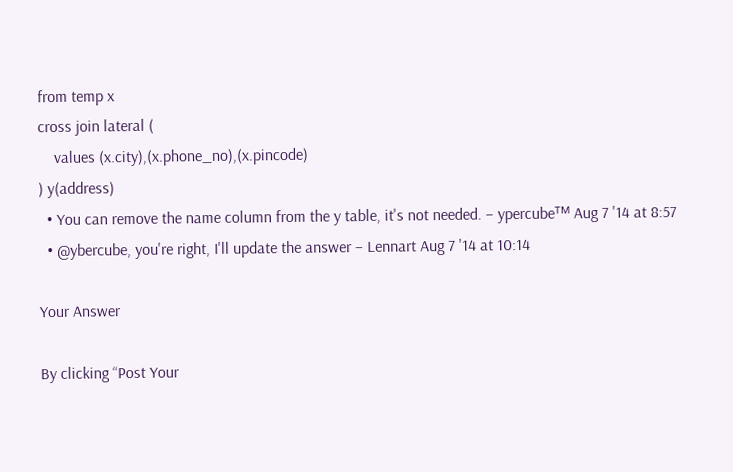from temp x
cross join lateral (
    values (x.city),(x.phone_no),(x.pincode)
) y(address)
  • You can remove the name column from the y table, it's not needed. – ypercubeᵀᴹ Aug 7 '14 at 8:57
  • @ybercube, you're right, I'll update the answer – Lennart Aug 7 '14 at 10:14

Your Answer

By clicking “Post Your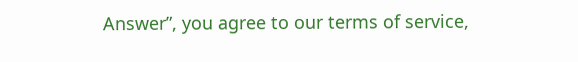Answer”, you agree to our terms of service,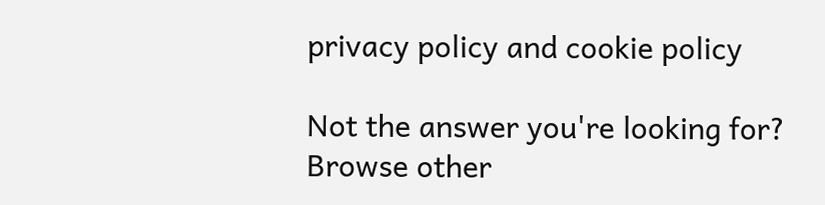privacy policy and cookie policy

Not the answer you're looking for? Browse other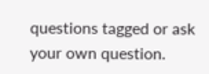questions tagged or ask your own question.